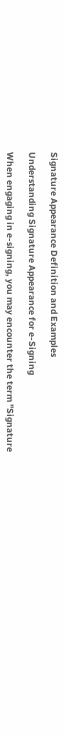Signature Appearance Definition and Examples

Understanding Signature Appearance for e-Signing

When engaging in e-signing, you may encounter the term "Signature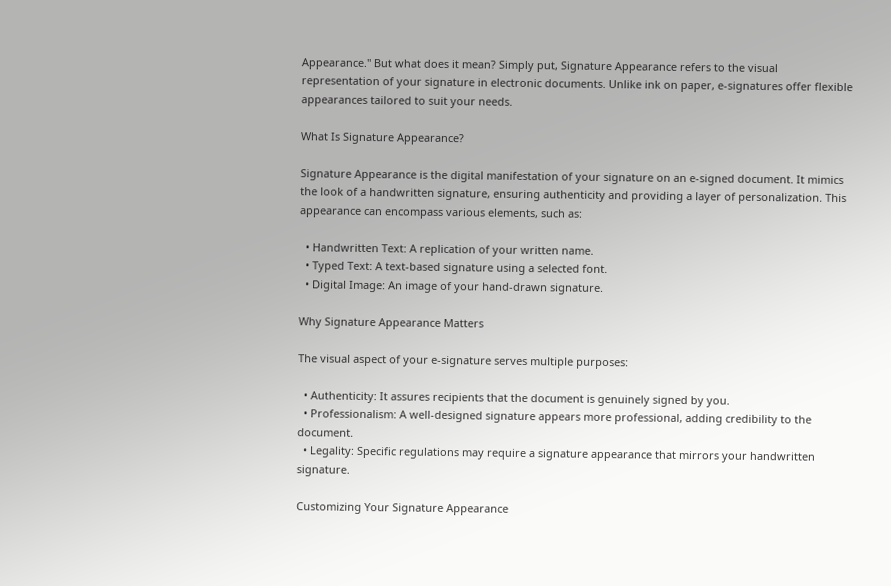Appearance." But what does it mean? Simply put, Signature Appearance refers to the visual representation of your signature in electronic documents. Unlike ink on paper, e-signatures offer flexible appearances tailored to suit your needs.

What Is Signature Appearance?

Signature Appearance is the digital manifestation of your signature on an e-signed document. It mimics the look of a handwritten signature, ensuring authenticity and providing a layer of personalization. This appearance can encompass various elements, such as:

  • Handwritten Text: A replication of your written name.
  • Typed Text: A text-based signature using a selected font.
  • Digital Image: An image of your hand-drawn signature.

Why Signature Appearance Matters

The visual aspect of your e-signature serves multiple purposes:

  • Authenticity: It assures recipients that the document is genuinely signed by you.
  • Professionalism: A well-designed signature appears more professional, adding credibility to the document.
  • Legality: Specific regulations may require a signature appearance that mirrors your handwritten signature.

Customizing Your Signature Appearance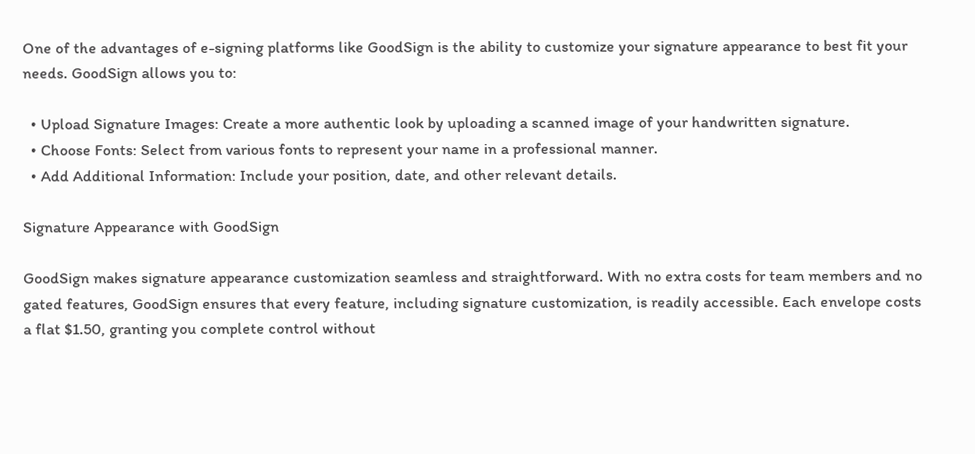One of the advantages of e-signing platforms like GoodSign is the ability to customize your signature appearance to best fit your needs. GoodSign allows you to:

  • Upload Signature Images: Create a more authentic look by uploading a scanned image of your handwritten signature.
  • Choose Fonts: Select from various fonts to represent your name in a professional manner.
  • Add Additional Information: Include your position, date, and other relevant details.

Signature Appearance with GoodSign

GoodSign makes signature appearance customization seamless and straightforward. With no extra costs for team members and no gated features, GoodSign ensures that every feature, including signature customization, is readily accessible. Each envelope costs a flat $1.50, granting you complete control without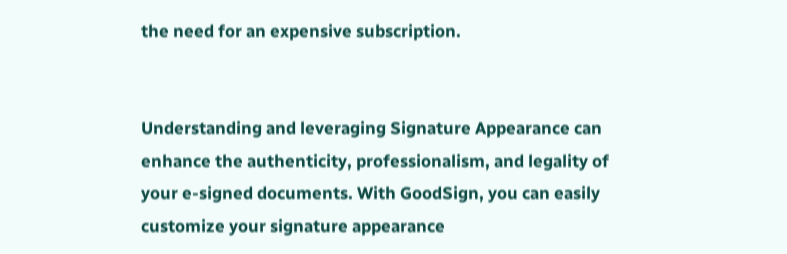the need for an expensive subscription.


Understanding and leveraging Signature Appearance can enhance the authenticity, professionalism, and legality of your e-signed documents. With GoodSign, you can easily customize your signature appearance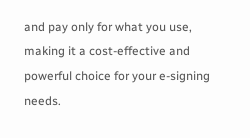and pay only for what you use, making it a cost-effective and powerful choice for your e-signing needs.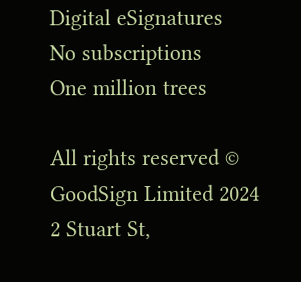Digital eSignatures
No subscriptions
One million trees

All rights reserved © GoodSign Limited 2024
2 Stuart St,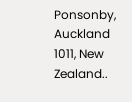Ponsonby, Auckland 1011, New Zealand..